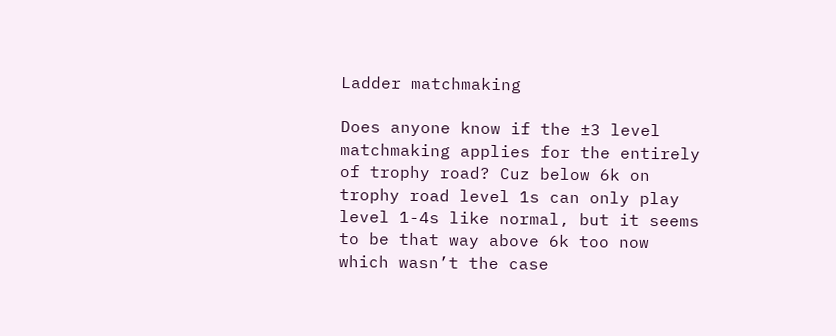Ladder matchmaking

Does anyone know if the ±3 level matchmaking applies for the entirely of trophy road? Cuz below 6k on trophy road level 1s can only play level 1-4s like normal, but it seems to be that way above 6k too now which wasn’t the case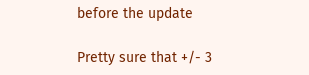before the update

Pretty sure that +/- 3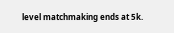level matchmaking ends at 5k.